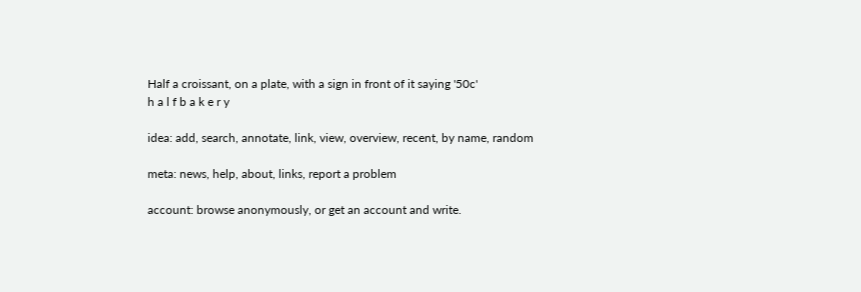Half a croissant, on a plate, with a sign in front of it saying '50c'
h a l f b a k e r y

idea: add, search, annotate, link, view, overview, recent, by name, random

meta: news, help, about, links, report a problem

account: browse anonymously, or get an account and write.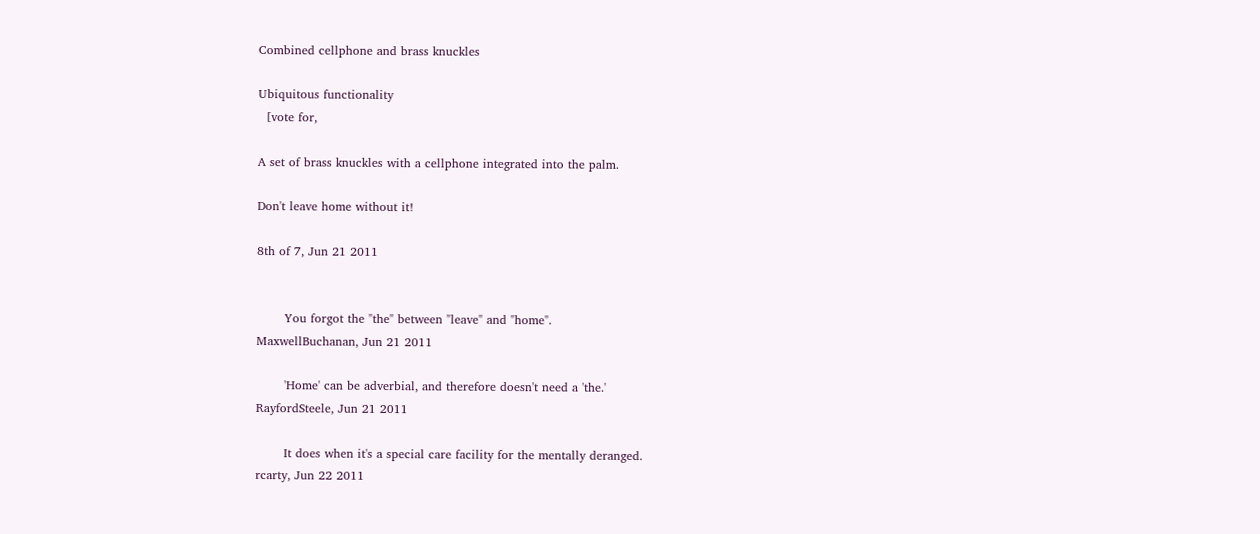Combined cellphone and brass knuckles

Ubiquitous functionality
  [vote for,

A set of brass knuckles with a cellphone integrated into the palm.

Don't leave home without it!

8th of 7, Jun 21 2011


       You forgot the "the" between "leave" and "home".
MaxwellBuchanan, Jun 21 2011

       'Home' can be adverbial, and therefore doesn't need a 'the.'
RayfordSteele, Jun 21 2011

       It does when it's a special care facility for the mentally deranged.
rcarty, Jun 22 2011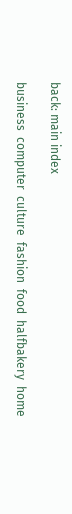back: main index

business  computer  culture  fashion  food  halfbakery  home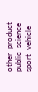other  product  public  science  sport  vehicle